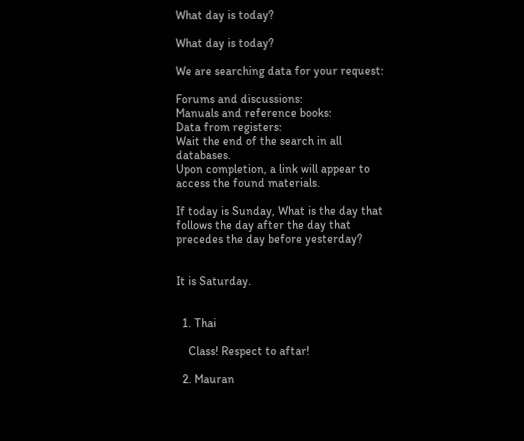What day is today?

What day is today?

We are searching data for your request:

Forums and discussions:
Manuals and reference books:
Data from registers:
Wait the end of the search in all databases.
Upon completion, a link will appear to access the found materials.

If today is Sunday, What is the day that follows the day after the day that precedes the day before yesterday?


It is Saturday.


  1. Thai

    Class! Respect to aftar!

  2. Mauran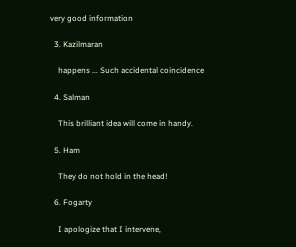very good information

  3. Kazilmaran

    happens ... Such accidental coincidence

  4. Salman

    This brilliant idea will come in handy.

  5. Ham

    They do not hold in the head!

  6. Fogarty

    I apologize that I intervene,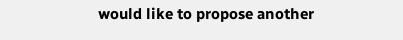would like to propose another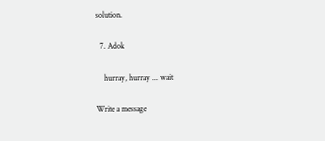solution.

  7. Adok

    hurray, hurray ... wait

Write a message